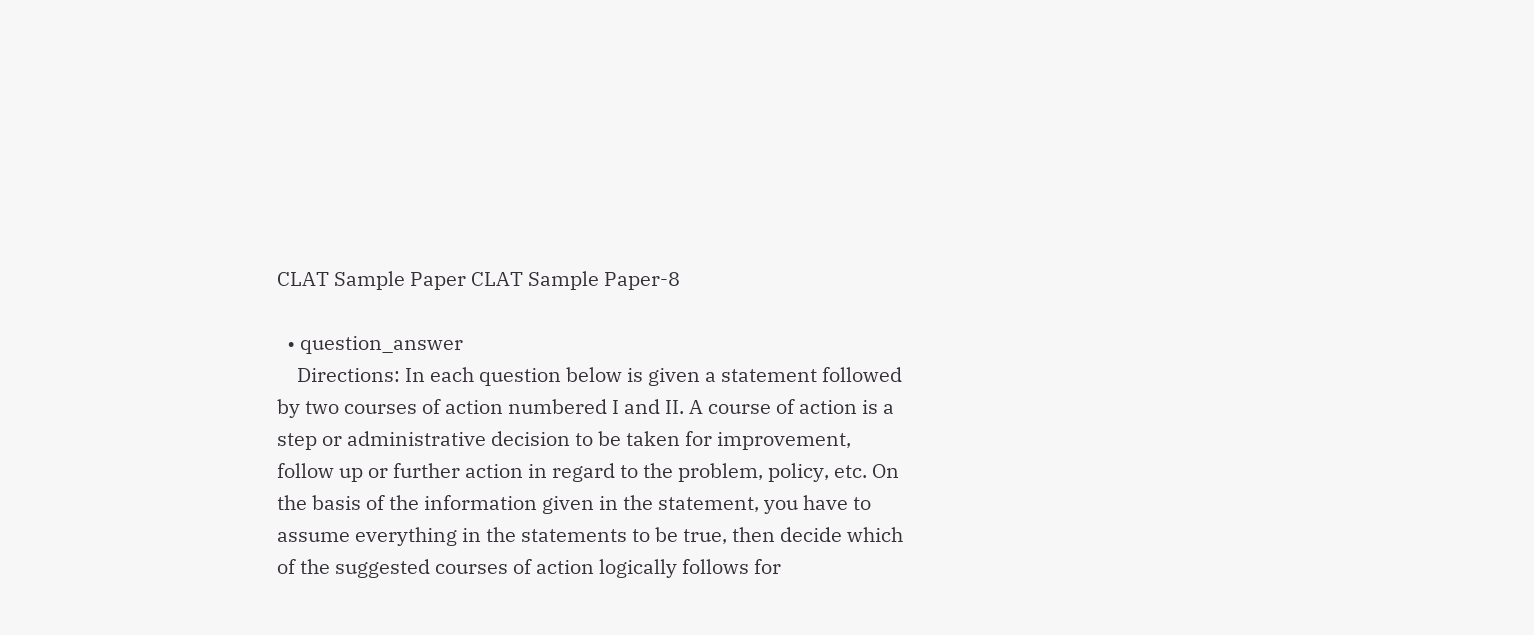CLAT Sample Paper CLAT Sample Paper-8

  • question_answer
    Directions: In each question below is given a statement followed by two courses of action numbered I and II. A course of action is a step or administrative decision to be taken for improvement, follow up or further action in regard to the problem, policy, etc. On the basis of the information given in the statement, you have to assume everything in the statements to be true, then decide which of the suggested courses of action logically follows for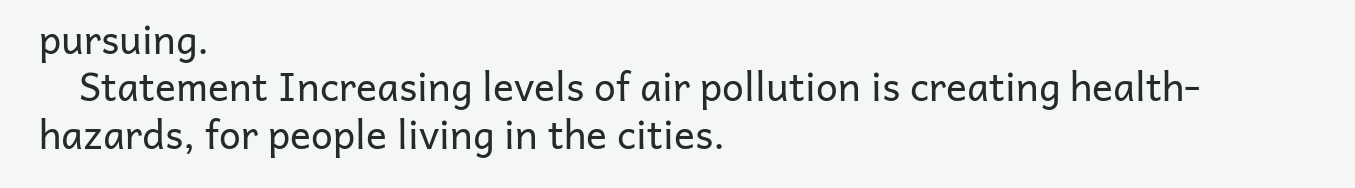pursuing.
    Statement Increasing levels of air pollution is creating health-hazards, for people living in the cities.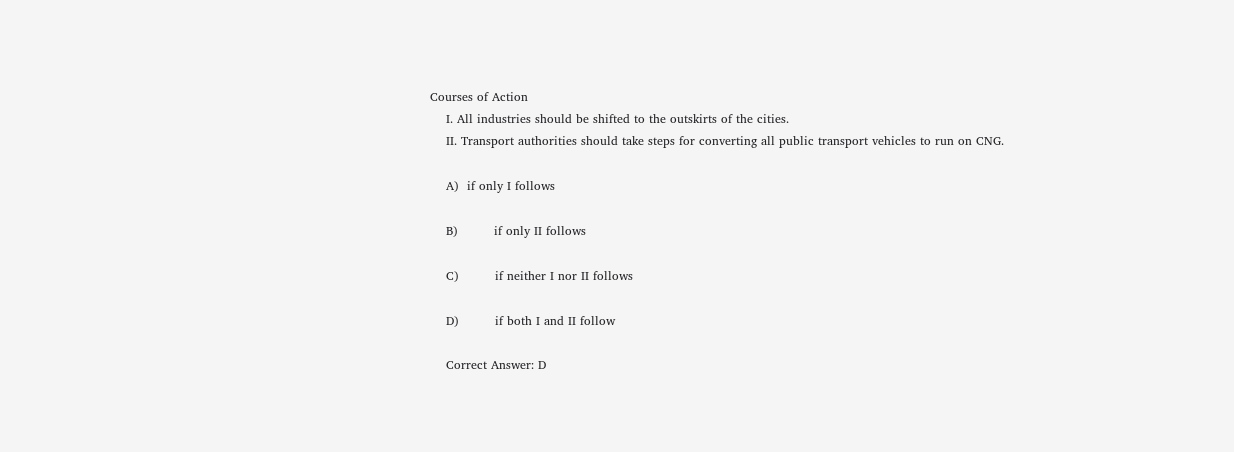Courses of Action
    I. All industries should be shifted to the outskirts of the cities.
    II. Transport authorities should take steps for converting all public transport vehicles to run on CNG.

    A)  if only I follows

    B)         if only II follows

    C)         if neither I nor II follows

    D)         if both I and II follow

    Correct Answer: D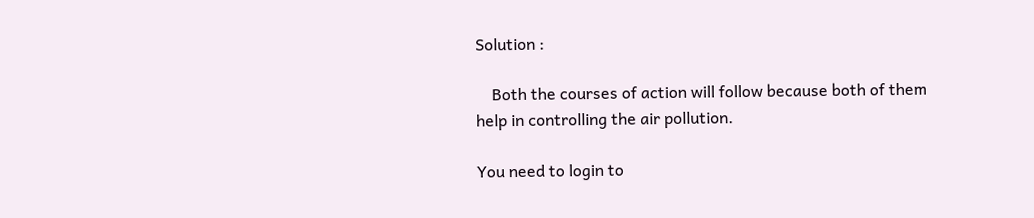Solution :

    Both the courses of action will follow because both of them help in controlling the air pollution.

You need to login to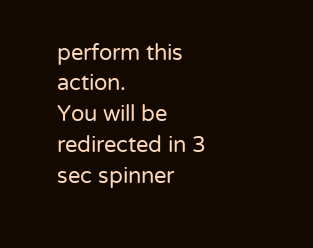perform this action.
You will be redirected in 3 sec spinner